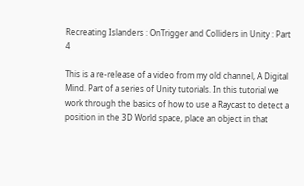Recreating Islanders : OnTrigger and Colliders in Unity : Part 4

This is a re-release of a video from my old channel, A Digital Mind. Part of a series of Unity tutorials. In this tutorial we work through the basics of how to use a Raycast to detect a position in the 3D World space, place an object in that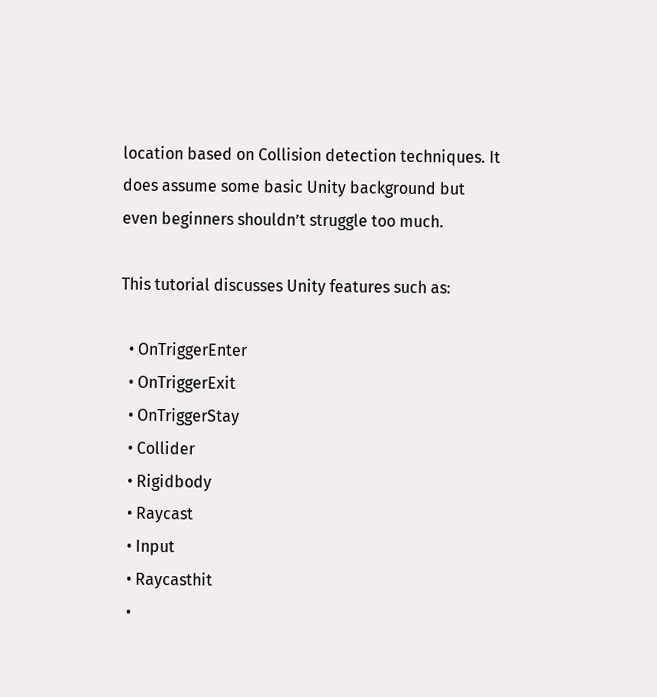location based on Collision detection techniques. It does assume some basic Unity background but even beginners shouldn’t struggle too much.

This tutorial discusses Unity features such as:

  • OnTriggerEnter
  • OnTriggerExit
  • OnTriggerStay
  • Collider
  • Rigidbody
  • Raycast
  • Input
  • Raycasthit
  •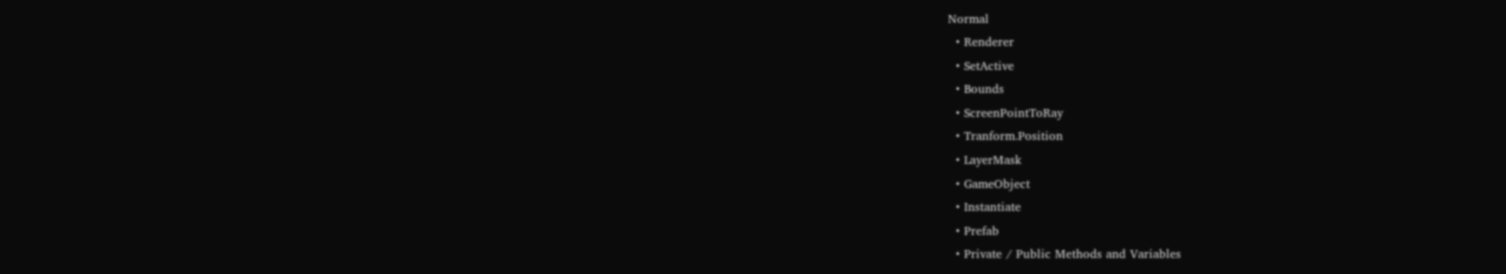Normal
  • Renderer
  • SetActive
  • Bounds
  • ScreenPointToRay
  • Tranform.Position
  • LayerMask
  • GameObject
  • Instantiate
  • Prefab
  • Private / Public Methods and Variables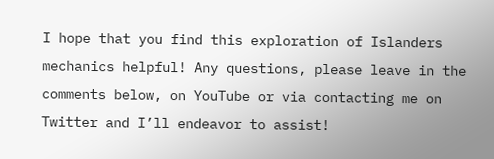I hope that you find this exploration of Islanders mechanics helpful! Any questions, please leave in the comments below, on YouTube or via contacting me on Twitter and I’ll endeavor to assist!